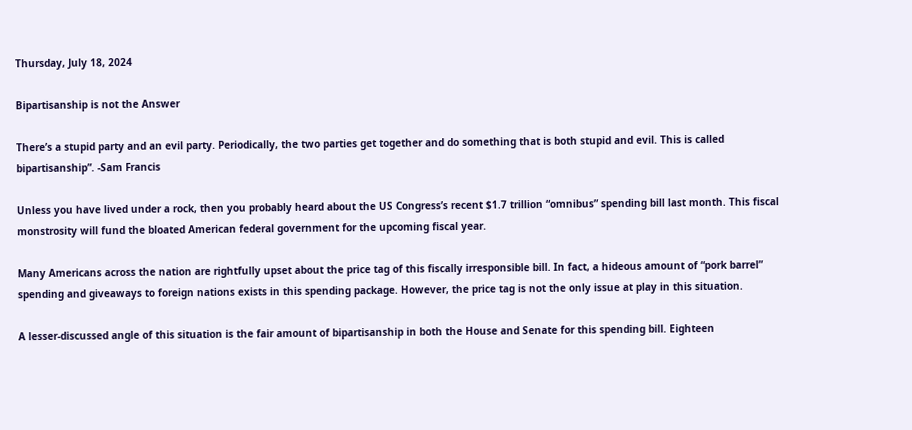Thursday, July 18, 2024

Bipartisanship is not the Answer

There’s a stupid party and an evil party. Periodically, the two parties get together and do something that is both stupid and evil. This is called bipartisanship”. -Sam Francis

Unless you have lived under a rock, then you probably heard about the US Congress’s recent $1.7 trillion “omnibus” spending bill last month. This fiscal monstrosity will fund the bloated American federal government for the upcoming fiscal year.

Many Americans across the nation are rightfully upset about the price tag of this fiscally irresponsible bill. In fact, a hideous amount of “pork barrel” spending and giveaways to foreign nations exists in this spending package. However, the price tag is not the only issue at play in this situation.

A lesser-discussed angle of this situation is the fair amount of bipartisanship in both the House and Senate for this spending bill. Eighteen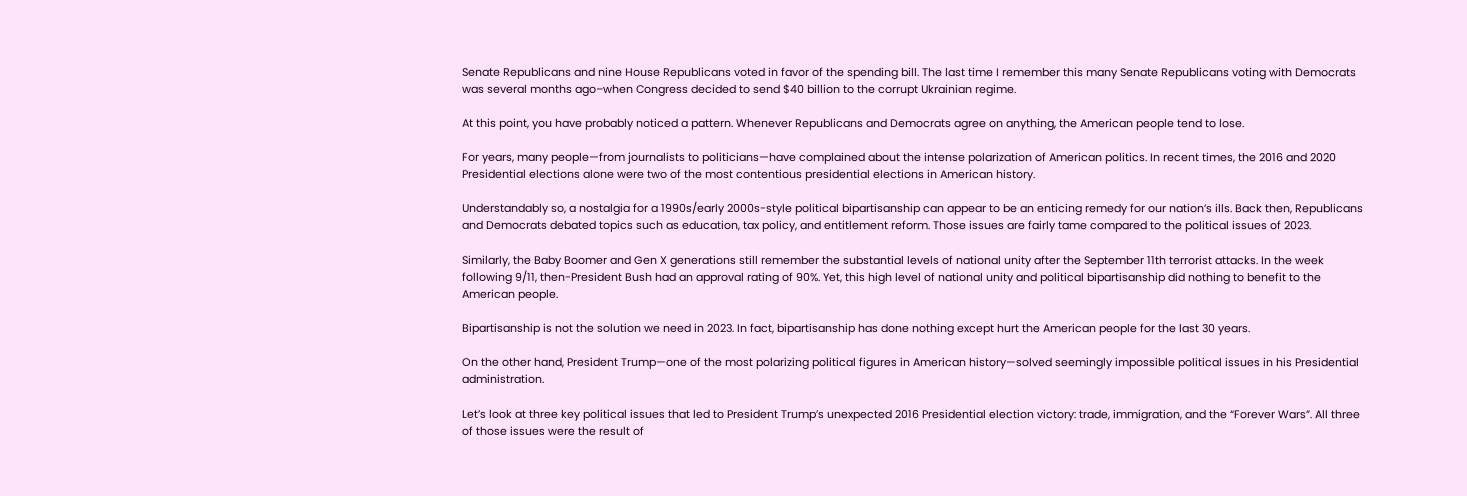Senate Republicans and nine House Republicans voted in favor of the spending bill. The last time I remember this many Senate Republicans voting with Democrats was several months ago–when Congress decided to send $40 billion to the corrupt Ukrainian regime.

At this point, you have probably noticed a pattern. Whenever Republicans and Democrats agree on anything, the American people tend to lose.

For years, many people—from journalists to politicians—have complained about the intense polarization of American politics. In recent times, the 2016 and 2020 Presidential elections alone were two of the most contentious presidential elections in American history.

Understandably so, a nostalgia for a 1990s/early 2000s-style political bipartisanship can appear to be an enticing remedy for our nation’s ills. Back then, Republicans and Democrats debated topics such as education, tax policy, and entitlement reform. Those issues are fairly tame compared to the political issues of 2023.

Similarly, the Baby Boomer and Gen X generations still remember the substantial levels of national unity after the September 11th terrorist attacks. In the week following 9/11, then-President Bush had an approval rating of 90%. Yet, this high level of national unity and political bipartisanship did nothing to benefit to the American people.

Bipartisanship is not the solution we need in 2023. In fact, bipartisanship has done nothing except hurt the American people for the last 30 years.

On the other hand, President Trump—one of the most polarizing political figures in American history—solved seemingly impossible political issues in his Presidential administration.

Let’s look at three key political issues that led to President Trump’s unexpected 2016 Presidential election victory: trade, immigration, and the “Forever Wars”. All three of those issues were the result of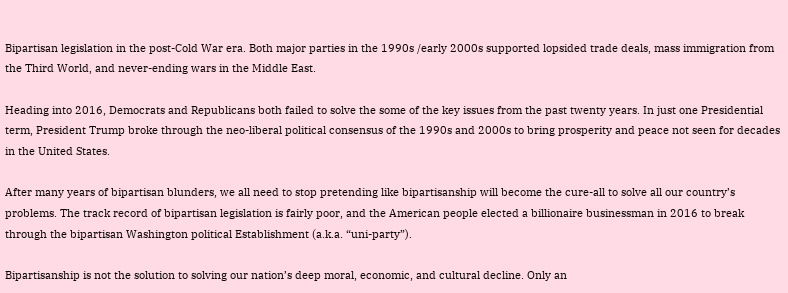Bipartisan legislation in the post-Cold War era. Both major parties in the 1990s /early 2000s supported lopsided trade deals, mass immigration from the Third World, and never-ending wars in the Middle East.

Heading into 2016, Democrats and Republicans both failed to solve the some of the key issues from the past twenty years. In just one Presidential term, President Trump broke through the neo-liberal political consensus of the 1990s and 2000s to bring prosperity and peace not seen for decades in the United States.

After many years of bipartisan blunders, we all need to stop pretending like bipartisanship will become the cure-all to solve all our country’s problems. The track record of bipartisan legislation is fairly poor, and the American people elected a billionaire businessman in 2016 to break through the bipartisan Washington political Establishment (a.k.a. “uni-party”).

Bipartisanship is not the solution to solving our nation’s deep moral, economic, and cultural decline. Only an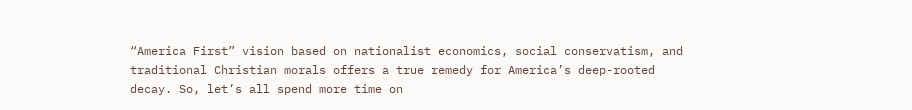“America First” vision based on nationalist economics, social conservatism, and traditional Christian morals offers a true remedy for America’s deep-rooted decay. So, let’s all spend more time on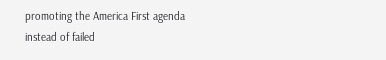promoting the America First agenda instead of failed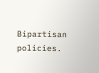Bipartisan policies.